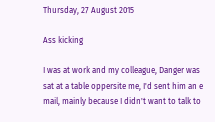Thursday, 27 August 2015

Ass kicking

I was at work and my colleague, Danger was sat at a table oppersite me, I'd sent him an e mail, mainly because I didn't want to talk to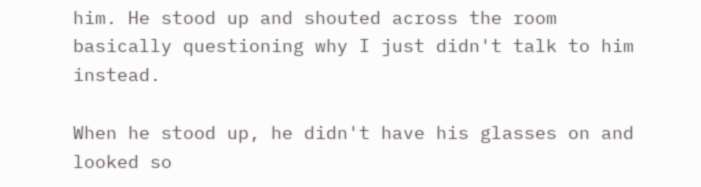him. He stood up and shouted across the room basically questioning why I just didn't talk to him instead.

When he stood up, he didn't have his glasses on and looked so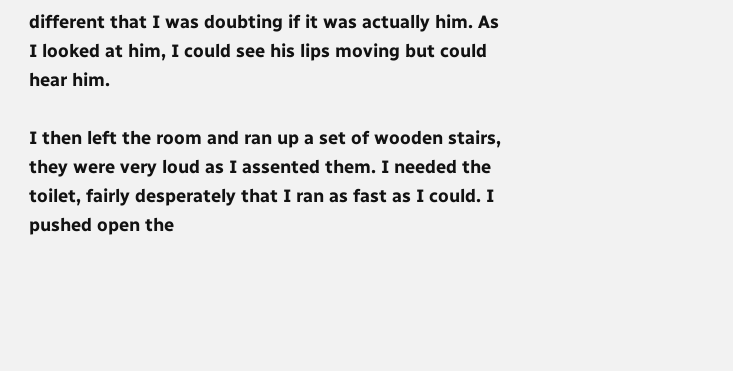different that I was doubting if it was actually him. As I looked at him, I could see his lips moving but could hear him.

I then left the room and ran up a set of wooden stairs, they were very loud as I assented them. I needed the toilet, fairly desperately that I ran as fast as I could. I pushed open the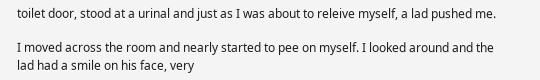toilet door, stood at a urinal and just as I was about to releive myself, a lad pushed me.

I moved across the room and nearly started to pee on myself. I looked around and the lad had a smile on his face, very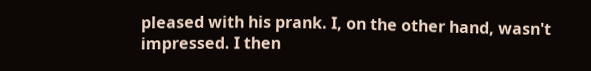pleased with his prank. I, on the other hand, wasn't impressed. I then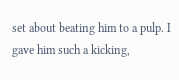set about beating him to a pulp. I gave him such a kicking,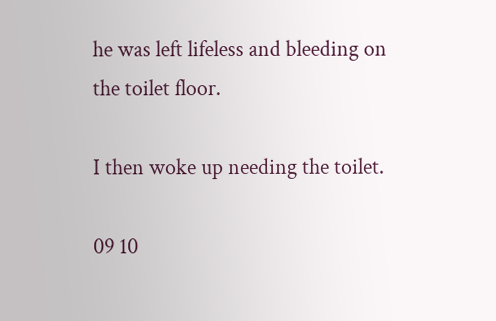he was left lifeless and bleeding on the toilet floor.

I then woke up needing the toilet.

09 10